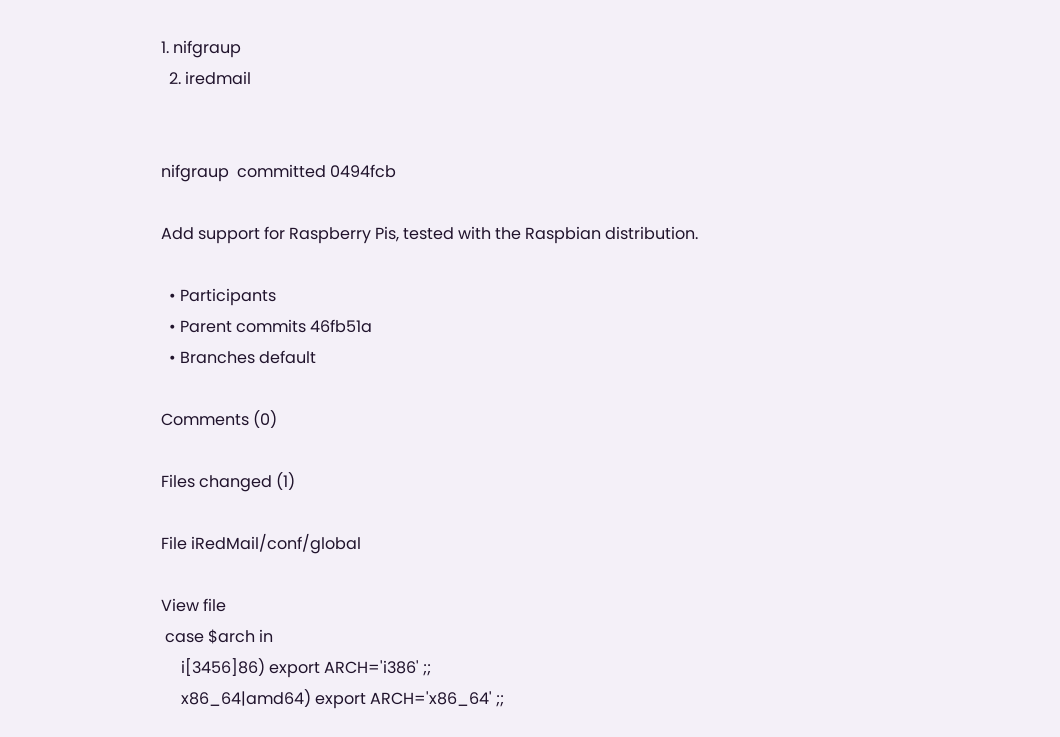1. nifgraup
  2. iredmail


nifgraup  committed 0494fcb

Add support for Raspberry Pis, tested with the Raspbian distribution.

  • Participants
  • Parent commits 46fb51a
  • Branches default

Comments (0)

Files changed (1)

File iRedMail/conf/global

View file
 case $arch in
     i[3456]86) export ARCH='i386' ;;
     x86_64|amd64) export ARCH='x86_64' ;;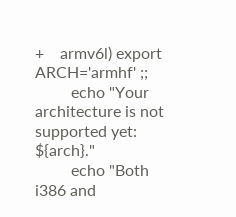+    armv6l) export ARCH='armhf' ;;
         echo "Your architecture is not supported yet: ${arch}."
         echo "Both i386 and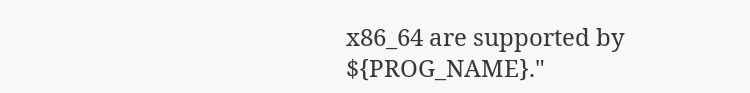x86_64 are supported by ${PROG_NAME}."